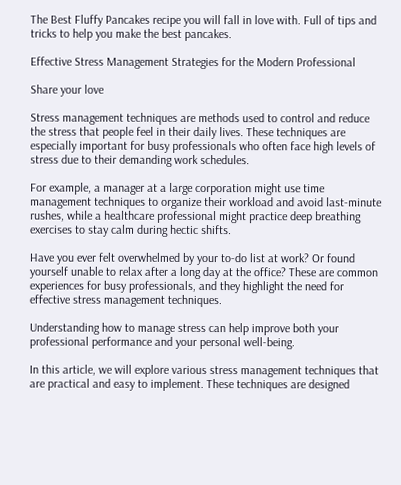The Best Fluffy Pancakes recipe you will fall in love with. Full of tips and tricks to help you make the best pancakes.

Effective Stress Management Strategies for the Modern Professional

Share your love

Stress management techniques are methods used to control and reduce the stress that people feel in their daily lives. These techniques are especially important for busy professionals who often face high levels of stress due to their demanding work schedules.

For example, a manager at a large corporation might use time management techniques to organize their workload and avoid last-minute rushes, while a healthcare professional might practice deep breathing exercises to stay calm during hectic shifts.

Have you ever felt overwhelmed by your to-do list at work? Or found yourself unable to relax after a long day at the office? These are common experiences for busy professionals, and they highlight the need for effective stress management techniques.

Understanding how to manage stress can help improve both your professional performance and your personal well-being.

In this article, we will explore various stress management techniques that are practical and easy to implement. These techniques are designed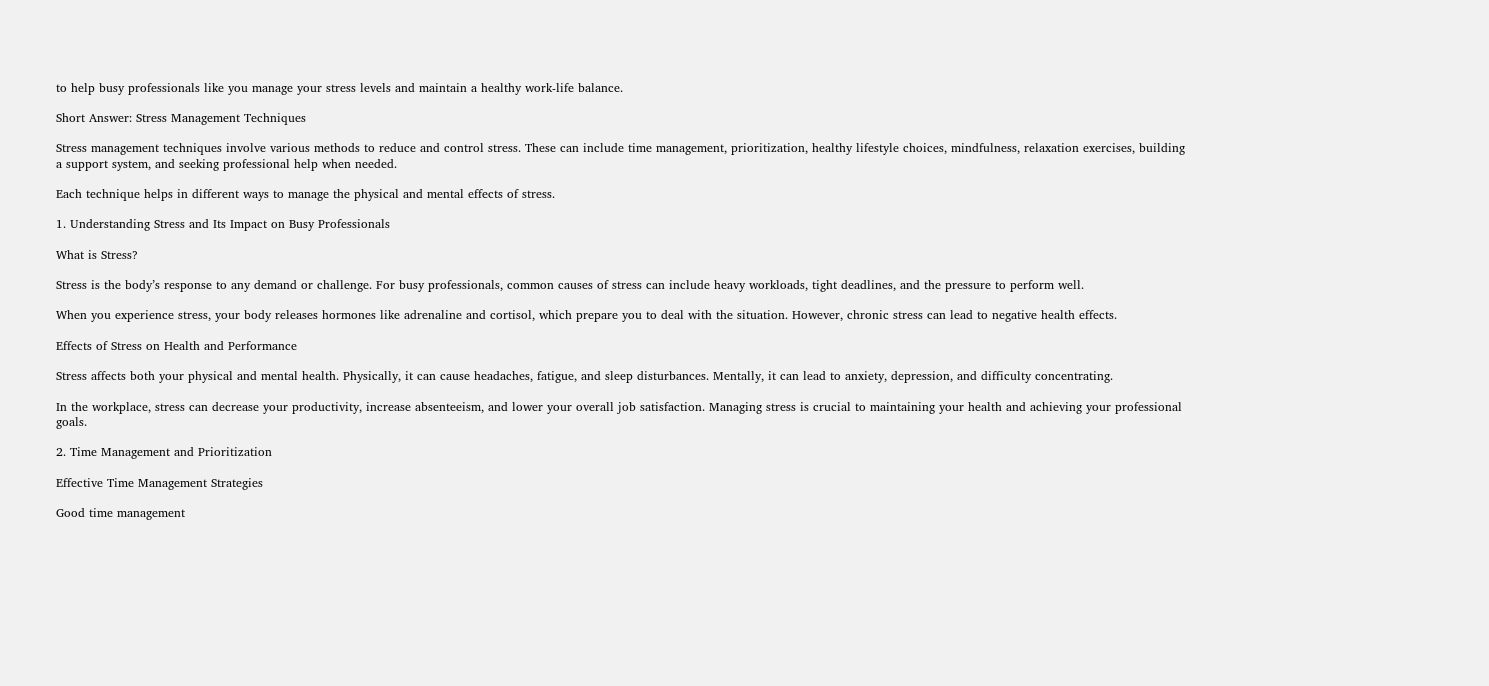to help busy professionals like you manage your stress levels and maintain a healthy work-life balance.

Short Answer: Stress Management Techniques

Stress management techniques involve various methods to reduce and control stress. These can include time management, prioritization, healthy lifestyle choices, mindfulness, relaxation exercises, building a support system, and seeking professional help when needed.

Each technique helps in different ways to manage the physical and mental effects of stress.

1. Understanding Stress and Its Impact on Busy Professionals

What is Stress?

Stress is the body’s response to any demand or challenge. For busy professionals, common causes of stress can include heavy workloads, tight deadlines, and the pressure to perform well.

When you experience stress, your body releases hormones like adrenaline and cortisol, which prepare you to deal with the situation. However, chronic stress can lead to negative health effects.

Effects of Stress on Health and Performance

Stress affects both your physical and mental health. Physically, it can cause headaches, fatigue, and sleep disturbances. Mentally, it can lead to anxiety, depression, and difficulty concentrating.

In the workplace, stress can decrease your productivity, increase absenteeism, and lower your overall job satisfaction. Managing stress is crucial to maintaining your health and achieving your professional goals.

2. Time Management and Prioritization

Effective Time Management Strategies

Good time management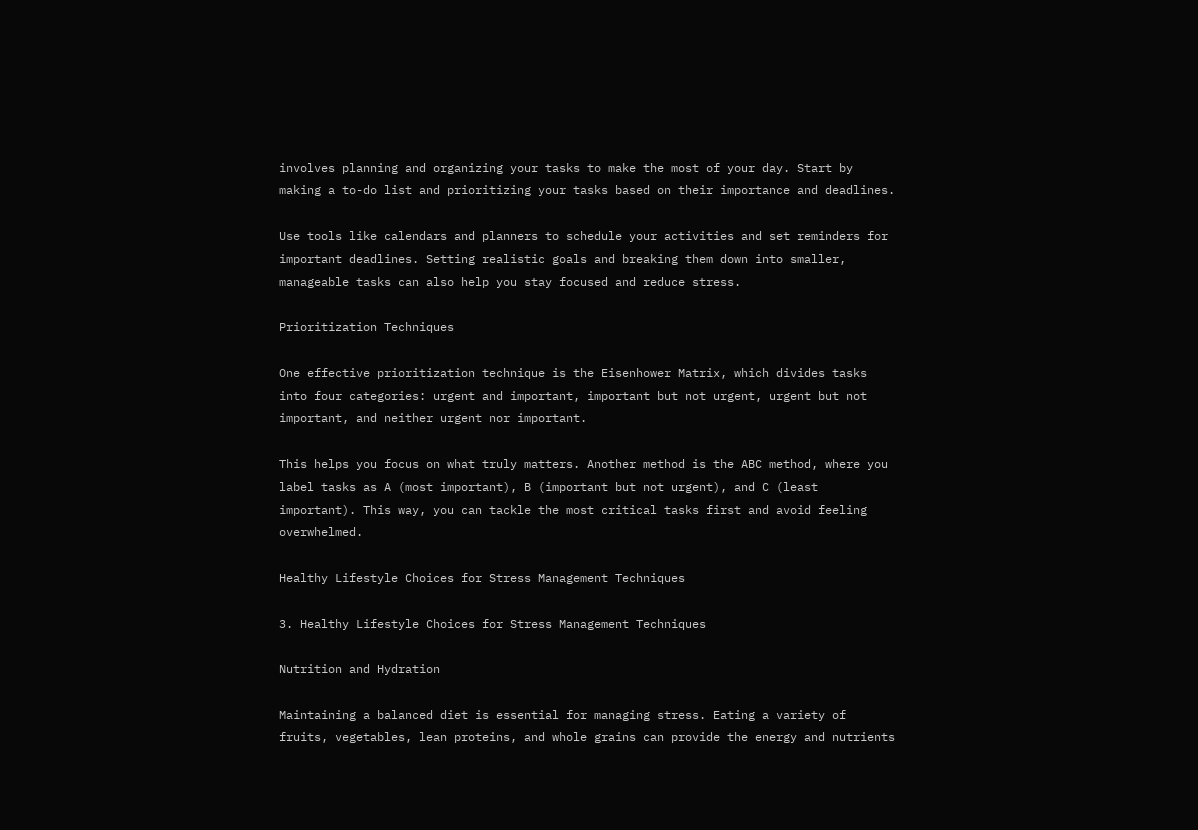involves planning and organizing your tasks to make the most of your day. Start by making a to-do list and prioritizing your tasks based on their importance and deadlines.

Use tools like calendars and planners to schedule your activities and set reminders for important deadlines. Setting realistic goals and breaking them down into smaller, manageable tasks can also help you stay focused and reduce stress.

Prioritization Techniques

One effective prioritization technique is the Eisenhower Matrix, which divides tasks into four categories: urgent and important, important but not urgent, urgent but not important, and neither urgent nor important.

This helps you focus on what truly matters. Another method is the ABC method, where you label tasks as A (most important), B (important but not urgent), and C (least important). This way, you can tackle the most critical tasks first and avoid feeling overwhelmed.

Healthy Lifestyle Choices for Stress Management Techniques

3. Healthy Lifestyle Choices for Stress Management Techniques

Nutrition and Hydration

Maintaining a balanced diet is essential for managing stress. Eating a variety of fruits, vegetables, lean proteins, and whole grains can provide the energy and nutrients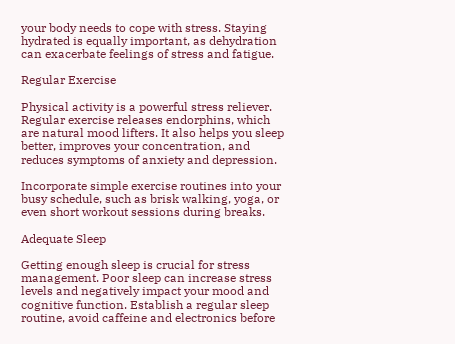your body needs to cope with stress. Staying hydrated is equally important, as dehydration can exacerbate feelings of stress and fatigue.

Regular Exercise

Physical activity is a powerful stress reliever. Regular exercise releases endorphins, which are natural mood lifters. It also helps you sleep better, improves your concentration, and reduces symptoms of anxiety and depression.

Incorporate simple exercise routines into your busy schedule, such as brisk walking, yoga, or even short workout sessions during breaks.

Adequate Sleep

Getting enough sleep is crucial for stress management. Poor sleep can increase stress levels and negatively impact your mood and cognitive function. Establish a regular sleep routine, avoid caffeine and electronics before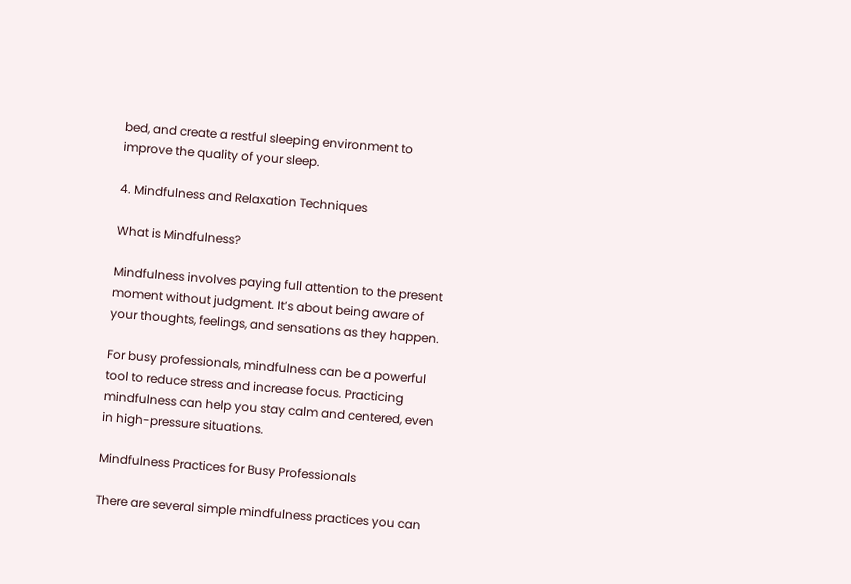bed, and create a restful sleeping environment to improve the quality of your sleep.

4. Mindfulness and Relaxation Techniques

What is Mindfulness?

Mindfulness involves paying full attention to the present moment without judgment. It’s about being aware of your thoughts, feelings, and sensations as they happen.

For busy professionals, mindfulness can be a powerful tool to reduce stress and increase focus. Practicing mindfulness can help you stay calm and centered, even in high-pressure situations.

Mindfulness Practices for Busy Professionals

There are several simple mindfulness practices you can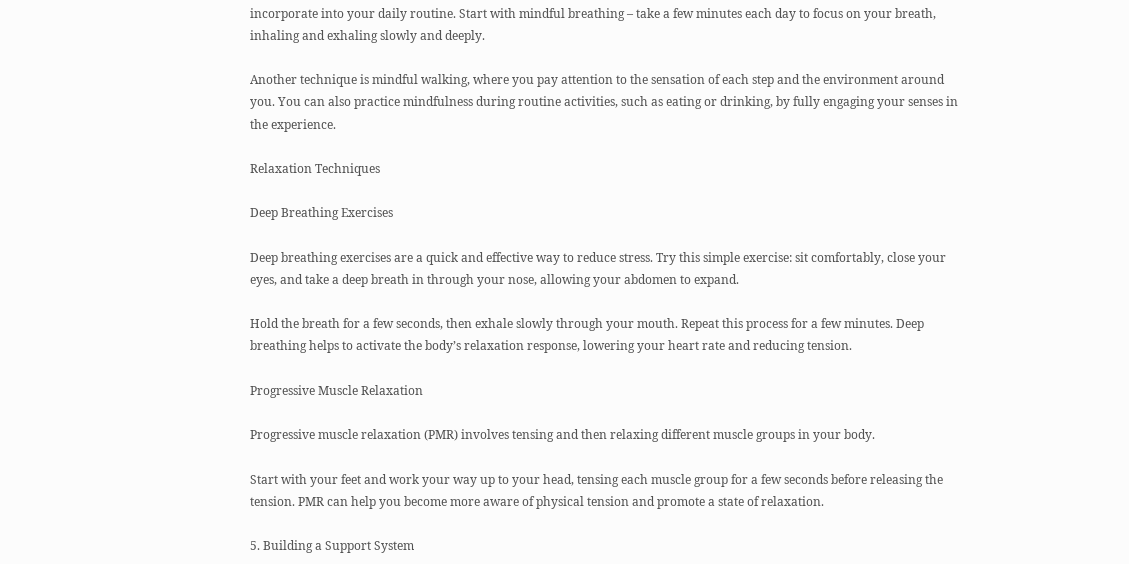incorporate into your daily routine. Start with mindful breathing – take a few minutes each day to focus on your breath, inhaling and exhaling slowly and deeply.

Another technique is mindful walking, where you pay attention to the sensation of each step and the environment around you. You can also practice mindfulness during routine activities, such as eating or drinking, by fully engaging your senses in the experience.

Relaxation Techniques

Deep Breathing Exercises

Deep breathing exercises are a quick and effective way to reduce stress. Try this simple exercise: sit comfortably, close your eyes, and take a deep breath in through your nose, allowing your abdomen to expand.

Hold the breath for a few seconds, then exhale slowly through your mouth. Repeat this process for a few minutes. Deep breathing helps to activate the body’s relaxation response, lowering your heart rate and reducing tension.

Progressive Muscle Relaxation

Progressive muscle relaxation (PMR) involves tensing and then relaxing different muscle groups in your body.

Start with your feet and work your way up to your head, tensing each muscle group for a few seconds before releasing the tension. PMR can help you become more aware of physical tension and promote a state of relaxation.

5. Building a Support System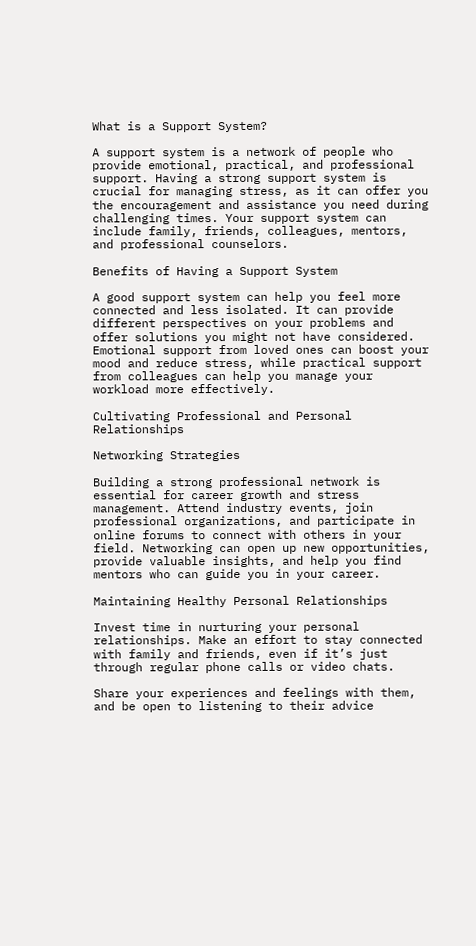What is a Support System?

A support system is a network of people who provide emotional, practical, and professional support. Having a strong support system is crucial for managing stress, as it can offer you the encouragement and assistance you need during challenging times. Your support system can include family, friends, colleagues, mentors, and professional counselors.

Benefits of Having a Support System

A good support system can help you feel more connected and less isolated. It can provide different perspectives on your problems and offer solutions you might not have considered. Emotional support from loved ones can boost your mood and reduce stress, while practical support from colleagues can help you manage your workload more effectively.

Cultivating Professional and Personal Relationships

Networking Strategies

Building a strong professional network is essential for career growth and stress management. Attend industry events, join professional organizations, and participate in online forums to connect with others in your field. Networking can open up new opportunities, provide valuable insights, and help you find mentors who can guide you in your career.

Maintaining Healthy Personal Relationships

Invest time in nurturing your personal relationships. Make an effort to stay connected with family and friends, even if it’s just through regular phone calls or video chats.

Share your experiences and feelings with them, and be open to listening to their advice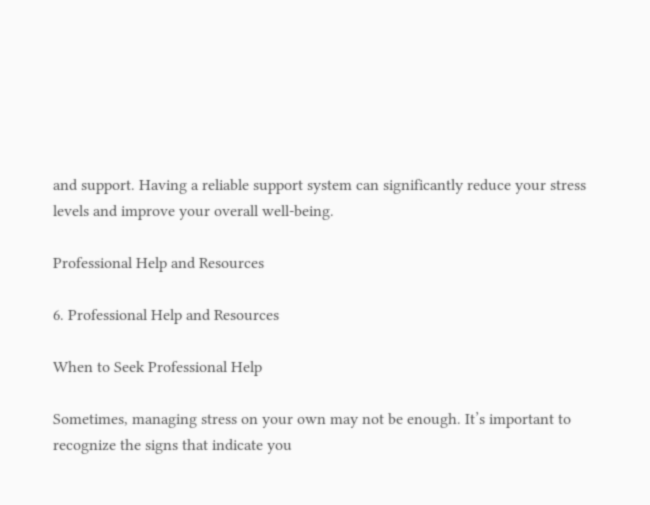and support. Having a reliable support system can significantly reduce your stress levels and improve your overall well-being.

Professional Help and Resources

6. Professional Help and Resources

When to Seek Professional Help

Sometimes, managing stress on your own may not be enough. It’s important to recognize the signs that indicate you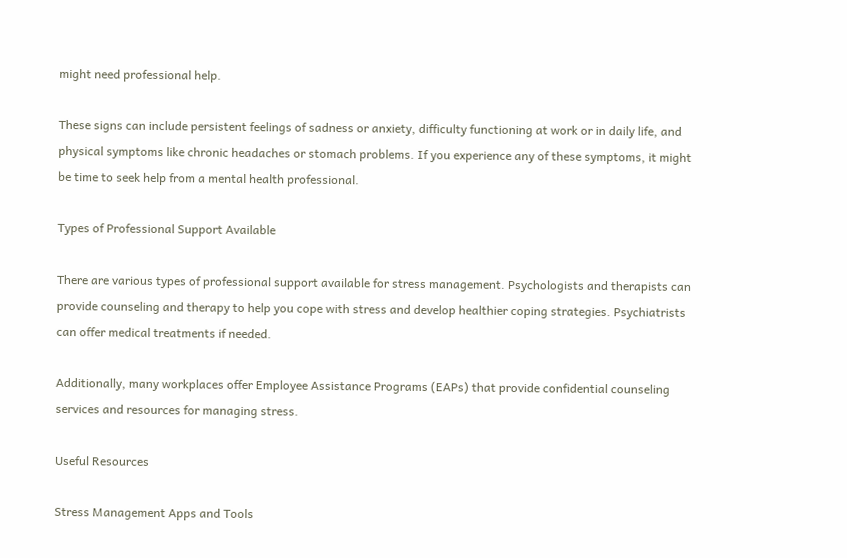might need professional help.

These signs can include persistent feelings of sadness or anxiety, difficulty functioning at work or in daily life, and physical symptoms like chronic headaches or stomach problems. If you experience any of these symptoms, it might be time to seek help from a mental health professional.

Types of Professional Support Available

There are various types of professional support available for stress management. Psychologists and therapists can provide counseling and therapy to help you cope with stress and develop healthier coping strategies. Psychiatrists can offer medical treatments if needed.

Additionally, many workplaces offer Employee Assistance Programs (EAPs) that provide confidential counseling services and resources for managing stress.

Useful Resources

Stress Management Apps and Tools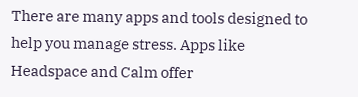There are many apps and tools designed to help you manage stress. Apps like Headspace and Calm offer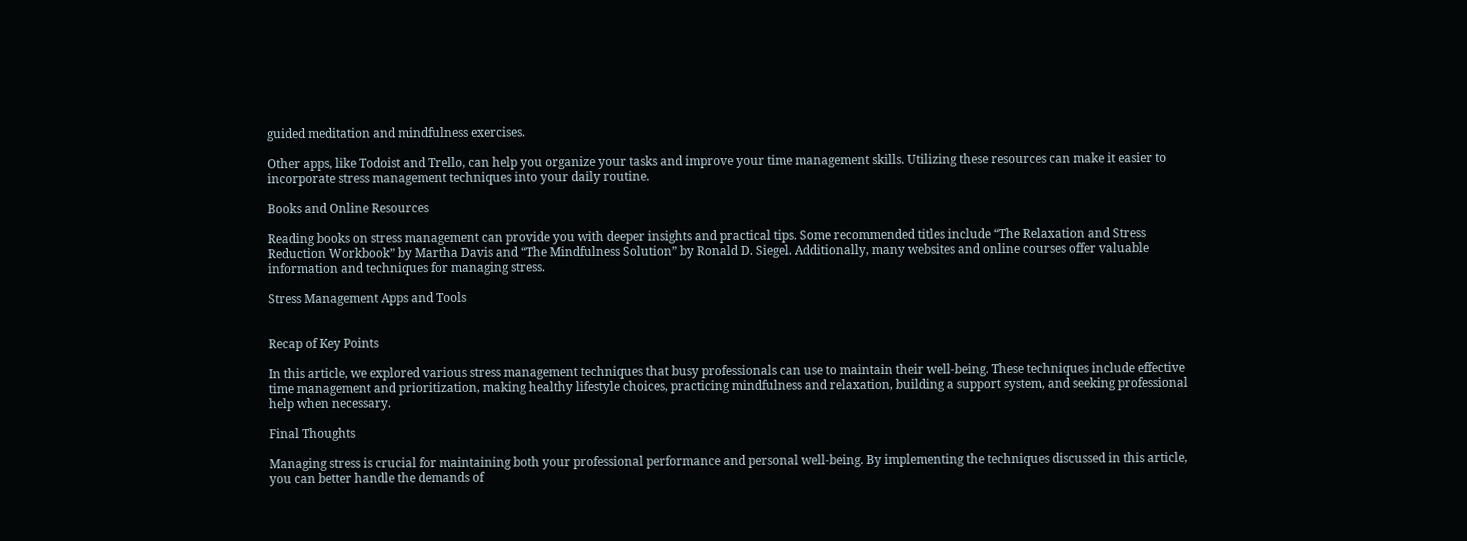guided meditation and mindfulness exercises.

Other apps, like Todoist and Trello, can help you organize your tasks and improve your time management skills. Utilizing these resources can make it easier to incorporate stress management techniques into your daily routine.

Books and Online Resources

Reading books on stress management can provide you with deeper insights and practical tips. Some recommended titles include “The Relaxation and Stress Reduction Workbook” by Martha Davis and “The Mindfulness Solution” by Ronald D. Siegel. Additionally, many websites and online courses offer valuable information and techniques for managing stress.

Stress Management Apps and Tools


Recap of Key Points

In this article, we explored various stress management techniques that busy professionals can use to maintain their well-being. These techniques include effective time management and prioritization, making healthy lifestyle choices, practicing mindfulness and relaxation, building a support system, and seeking professional help when necessary.

Final Thoughts

Managing stress is crucial for maintaining both your professional performance and personal well-being. By implementing the techniques discussed in this article, you can better handle the demands of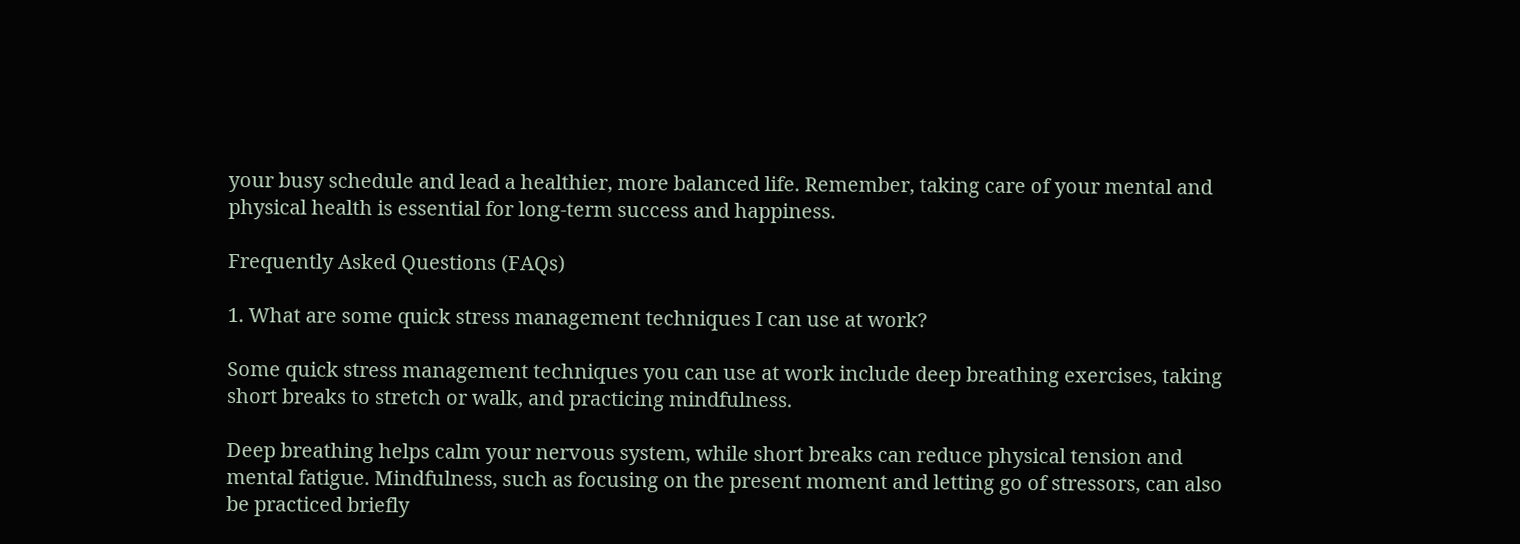your busy schedule and lead a healthier, more balanced life. Remember, taking care of your mental and physical health is essential for long-term success and happiness.

Frequently Asked Questions (FAQs)

1. What are some quick stress management techniques I can use at work?

Some quick stress management techniques you can use at work include deep breathing exercises, taking short breaks to stretch or walk, and practicing mindfulness.

Deep breathing helps calm your nervous system, while short breaks can reduce physical tension and mental fatigue. Mindfulness, such as focusing on the present moment and letting go of stressors, can also be practiced briefly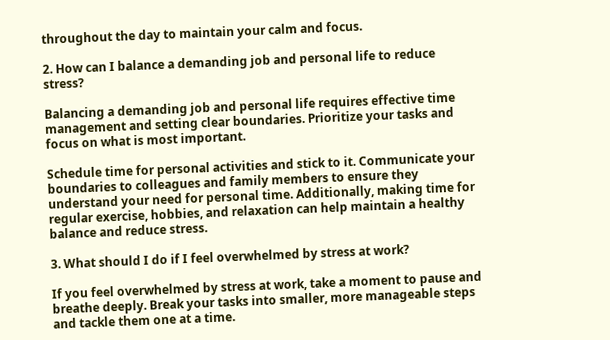throughout the day to maintain your calm and focus.

2. How can I balance a demanding job and personal life to reduce stress?

Balancing a demanding job and personal life requires effective time management and setting clear boundaries. Prioritize your tasks and focus on what is most important.

Schedule time for personal activities and stick to it. Communicate your boundaries to colleagues and family members to ensure they understand your need for personal time. Additionally, making time for regular exercise, hobbies, and relaxation can help maintain a healthy balance and reduce stress.

3. What should I do if I feel overwhelmed by stress at work?

If you feel overwhelmed by stress at work, take a moment to pause and breathe deeply. Break your tasks into smaller, more manageable steps and tackle them one at a time.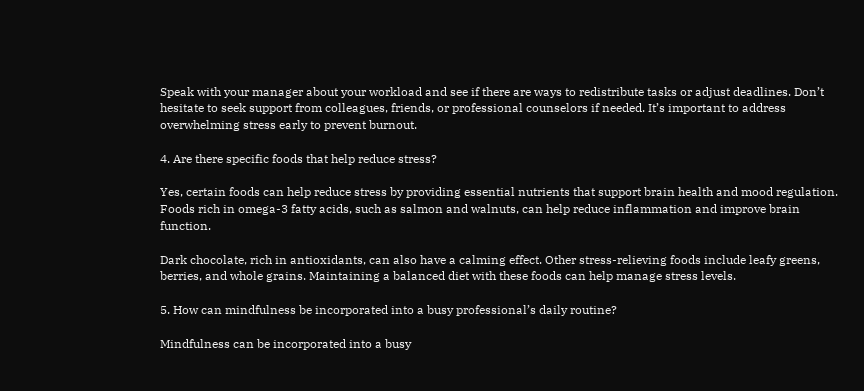Speak with your manager about your workload and see if there are ways to redistribute tasks or adjust deadlines. Don’t hesitate to seek support from colleagues, friends, or professional counselors if needed. It’s important to address overwhelming stress early to prevent burnout.

4. Are there specific foods that help reduce stress?

Yes, certain foods can help reduce stress by providing essential nutrients that support brain health and mood regulation. Foods rich in omega-3 fatty acids, such as salmon and walnuts, can help reduce inflammation and improve brain function.

Dark chocolate, rich in antioxidants, can also have a calming effect. Other stress-relieving foods include leafy greens, berries, and whole grains. Maintaining a balanced diet with these foods can help manage stress levels.

5. How can mindfulness be incorporated into a busy professional’s daily routine?

Mindfulness can be incorporated into a busy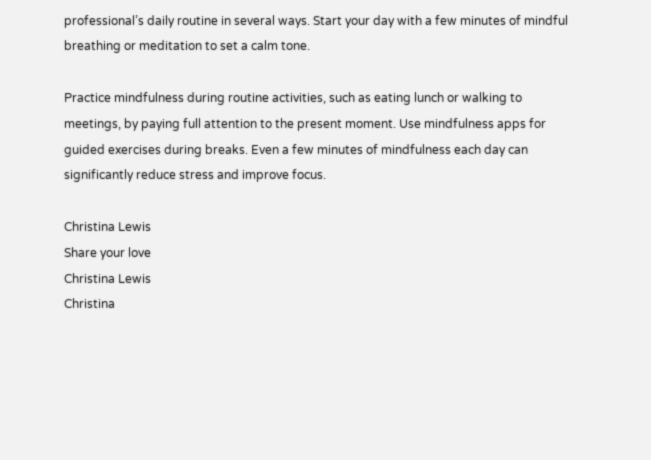professional’s daily routine in several ways. Start your day with a few minutes of mindful breathing or meditation to set a calm tone.

Practice mindfulness during routine activities, such as eating lunch or walking to meetings, by paying full attention to the present moment. Use mindfulness apps for guided exercises during breaks. Even a few minutes of mindfulness each day can significantly reduce stress and improve focus.

Christina Lewis
Share your love
Christina Lewis
Christina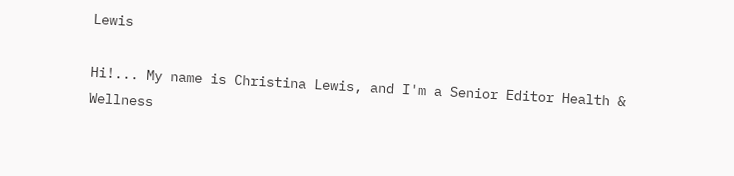Lewis

Hi!... My name is Christina Lewis, and I'm a Senior Editor Health & Wellness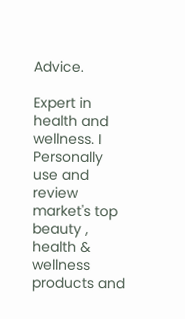Advice.

Expert in health and wellness. I Personally use and review market's top beauty , health & wellness products and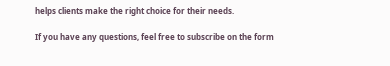helps clients make the right choice for their needs.

If you have any questions, feel free to subscribe on the form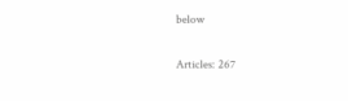below

Articles: 267